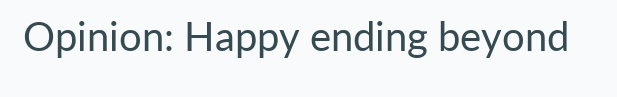Opinion: Happy ending beyond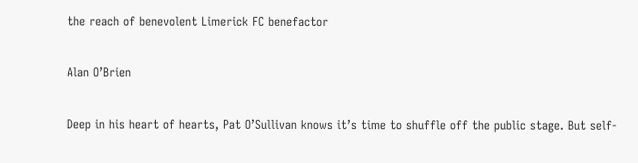the reach of benevolent Limerick FC benefactor

Alan O’Brien

Deep in his heart of hearts, Pat O’Sullivan knows it’s time to shuffle off the public stage. But self-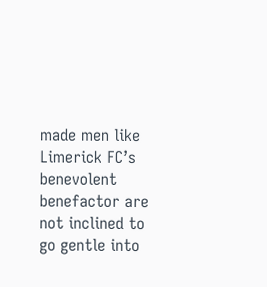made men like Limerick FC’s benevolent benefactor are not inclined to go gentle into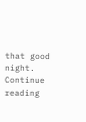that good night. Continue reading